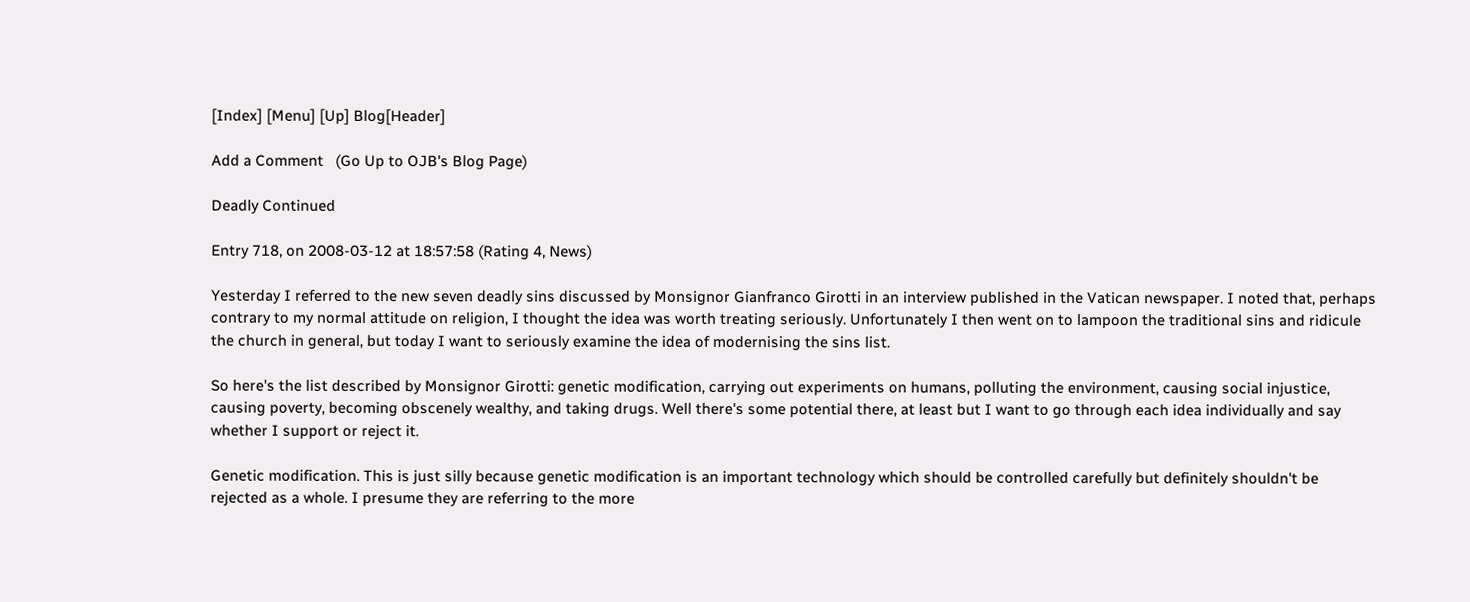[Index] [Menu] [Up] Blog[Header]

Add a Comment   (Go Up to OJB's Blog Page)

Deadly Continued

Entry 718, on 2008-03-12 at 18:57:58 (Rating 4, News)

Yesterday I referred to the new seven deadly sins discussed by Monsignor Gianfranco Girotti in an interview published in the Vatican newspaper. I noted that, perhaps contrary to my normal attitude on religion, I thought the idea was worth treating seriously. Unfortunately I then went on to lampoon the traditional sins and ridicule the church in general, but today I want to seriously examine the idea of modernising the sins list.

So here's the list described by Monsignor Girotti: genetic modification, carrying out experiments on humans, polluting the environment, causing social injustice, causing poverty, becoming obscenely wealthy, and taking drugs. Well there's some potential there, at least but I want to go through each idea individually and say whether I support or reject it.

Genetic modification. This is just silly because genetic modification is an important technology which should be controlled carefully but definitely shouldn't be rejected as a whole. I presume they are referring to the more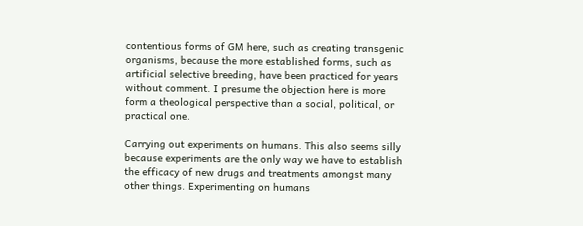contentious forms of GM here, such as creating transgenic organisms, because the more established forms, such as artificial selective breeding, have been practiced for years without comment. I presume the objection here is more form a theological perspective than a social, political, or practical one.

Carrying out experiments on humans. This also seems silly because experiments are the only way we have to establish the efficacy of new drugs and treatments amongst many other things. Experimenting on humans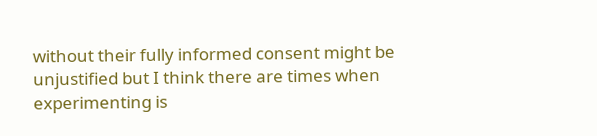without their fully informed consent might be unjustified but I think there are times when experimenting is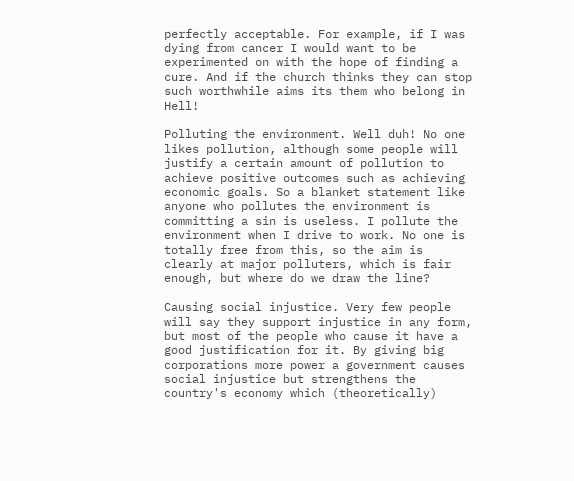perfectly acceptable. For example, if I was dying from cancer I would want to be experimented on with the hope of finding a cure. And if the church thinks they can stop such worthwhile aims its them who belong in Hell!

Polluting the environment. Well duh! No one likes pollution, although some people will justify a certain amount of pollution to achieve positive outcomes such as achieving economic goals. So a blanket statement like anyone who pollutes the environment is committing a sin is useless. I pollute the environment when I drive to work. No one is totally free from this, so the aim is clearly at major polluters, which is fair enough, but where do we draw the line?

Causing social injustice. Very few people will say they support injustice in any form, but most of the people who cause it have a good justification for it. By giving big corporations more power a government causes social injustice but strengthens the country's economy which (theoretically)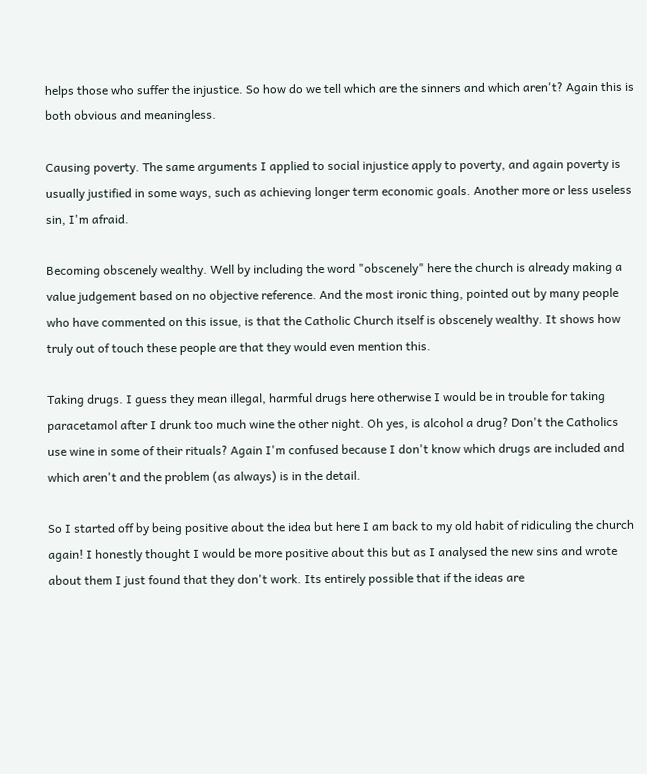helps those who suffer the injustice. So how do we tell which are the sinners and which aren't? Again this is both obvious and meaningless.

Causing poverty. The same arguments I applied to social injustice apply to poverty, and again poverty is usually justified in some ways, such as achieving longer term economic goals. Another more or less useless sin, I'm afraid.

Becoming obscenely wealthy. Well by including the word "obscenely" here the church is already making a value judgement based on no objective reference. And the most ironic thing, pointed out by many people who have commented on this issue, is that the Catholic Church itself is obscenely wealthy. It shows how truly out of touch these people are that they would even mention this.

Taking drugs. I guess they mean illegal, harmful drugs here otherwise I would be in trouble for taking paracetamol after I drunk too much wine the other night. Oh yes, is alcohol a drug? Don't the Catholics use wine in some of their rituals? Again I'm confused because I don't know which drugs are included and which aren't and the problem (as always) is in the detail.

So I started off by being positive about the idea but here I am back to my old habit of ridiculing the church again! I honestly thought I would be more positive about this but as I analysed the new sins and wrote about them I just found that they don't work. Its entirely possible that if the ideas are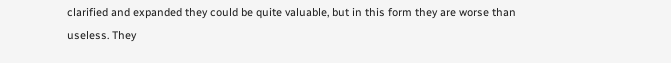clarified and expanded they could be quite valuable, but in this form they are worse than useless. They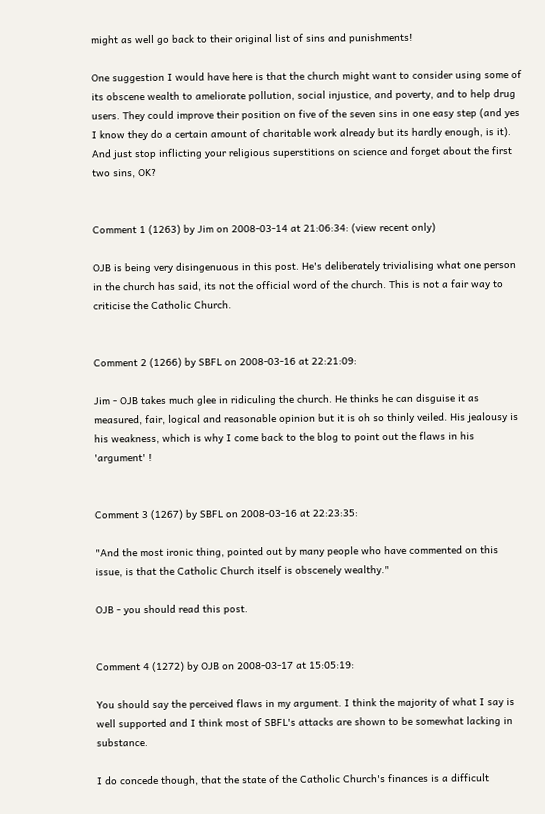might as well go back to their original list of sins and punishments!

One suggestion I would have here is that the church might want to consider using some of its obscene wealth to ameliorate pollution, social injustice, and poverty, and to help drug users. They could improve their position on five of the seven sins in one easy step (and yes I know they do a certain amount of charitable work already but its hardly enough, is it). And just stop inflicting your religious superstitions on science and forget about the first two sins, OK?


Comment 1 (1263) by Jim on 2008-03-14 at 21:06:34: (view recent only)

OJB is being very disingenuous in this post. He's deliberately trivialising what one person in the church has said, its not the official word of the church. This is not a fair way to criticise the Catholic Church.


Comment 2 (1266) by SBFL on 2008-03-16 at 22:21:09:

Jim - OJB takes much glee in ridiculing the church. He thinks he can disguise it as measured, fair, logical and reasonable opinion but it is oh so thinly veiled. His jealousy is his weakness, which is why I come back to the blog to point out the flaws in his 'argument' !


Comment 3 (1267) by SBFL on 2008-03-16 at 22:23:35:

"And the most ironic thing, pointed out by many people who have commented on this issue, is that the Catholic Church itself is obscenely wealthy."

OJB - you should read this post.


Comment 4 (1272) by OJB on 2008-03-17 at 15:05:19:

You should say the perceived flaws in my argument. I think the majority of what I say is well supported and I think most of SBFL's attacks are shown to be somewhat lacking in substance.

I do concede though, that the state of the Catholic Church's finances is a difficult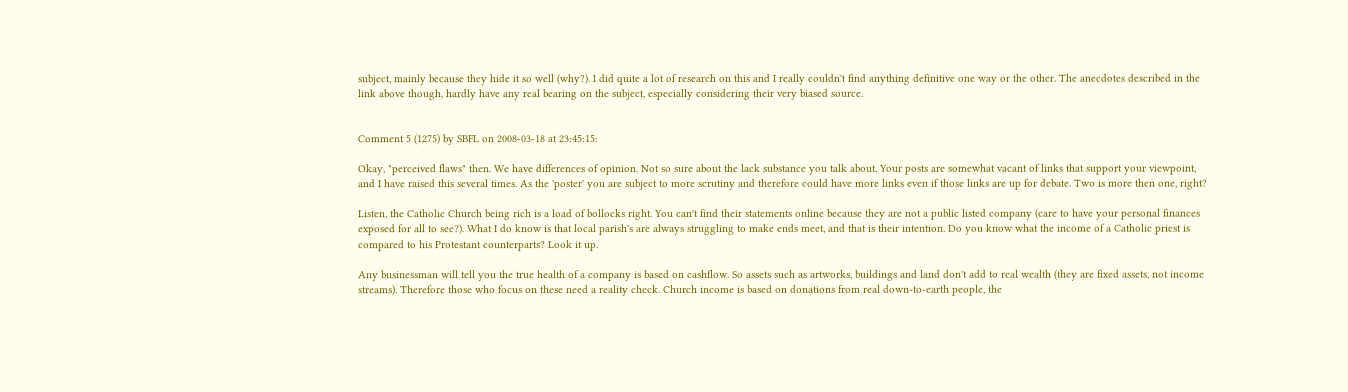subject, mainly because they hide it so well (why?). I did quite a lot of research on this and I really couldn't find anything definitive one way or the other. The anecdotes described in the link above though, hardly have any real bearing on the subject, especially considering their very biased source.


Comment 5 (1275) by SBFL on 2008-03-18 at 23:45:15:

Okay, "perceived flaws" then. We have differences of opinion. Not so sure about the lack substance you talk about. Your posts are somewhat vacant of links that support your viewpoint, and I have raised this several times. As the 'poster' you are subject to more scrutiny and therefore could have more links even if those links are up for debate. Two is more then one, right?

Listen, the Catholic Church being rich is a load of bollocks right. You can't find their statements online because they are not a public listed company (care to have your personal finances exposed for all to see?). What I do know is that local parish's are always struggling to make ends meet, and that is their intention. Do you know what the income of a Catholic priest is compared to his Protestant counterparts? Look it up.

Any businessman will tell you the true health of a company is based on cashflow. So assets such as artworks, buildings and land don't add to real wealth (they are fixed assets, not income streams). Therefore those who focus on these need a reality check. Church income is based on donations from real down-to-earth people, the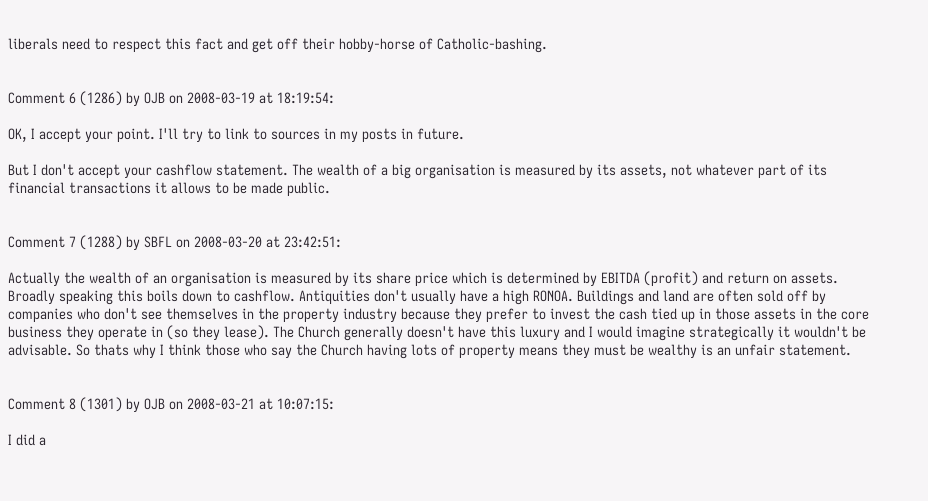liberals need to respect this fact and get off their hobby-horse of Catholic-bashing.


Comment 6 (1286) by OJB on 2008-03-19 at 18:19:54:

OK, I accept your point. I'll try to link to sources in my posts in future.

But I don't accept your cashflow statement. The wealth of a big organisation is measured by its assets, not whatever part of its financial transactions it allows to be made public.


Comment 7 (1288) by SBFL on 2008-03-20 at 23:42:51:

Actually the wealth of an organisation is measured by its share price which is determined by EBITDA (profit) and return on assets. Broadly speaking this boils down to cashflow. Antiquities don't usually have a high RONOA. Buildings and land are often sold off by companies who don't see themselves in the property industry because they prefer to invest the cash tied up in those assets in the core business they operate in (so they lease). The Church generally doesn't have this luxury and I would imagine strategically it wouldn't be advisable. So thats why I think those who say the Church having lots of property means they must be wealthy is an unfair statement.


Comment 8 (1301) by OJB on 2008-03-21 at 10:07:15:

I did a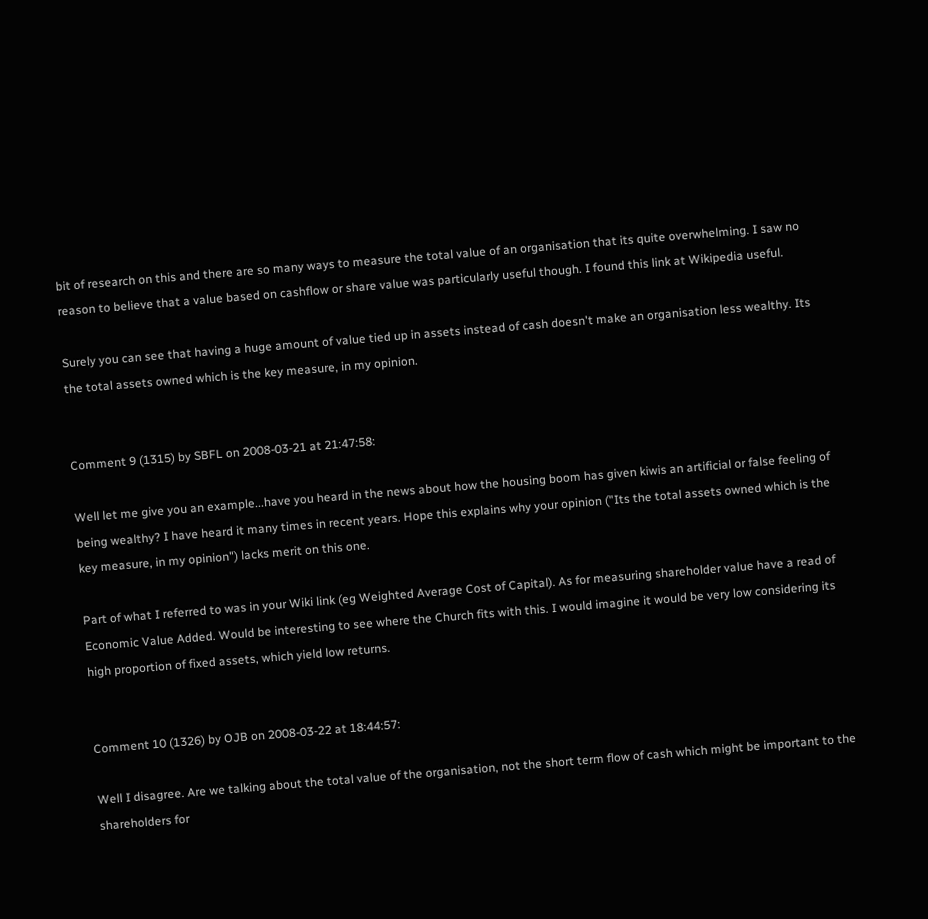bit of research on this and there are so many ways to measure the total value of an organisation that its quite overwhelming. I saw no reason to believe that a value based on cashflow or share value was particularly useful though. I found this link at Wikipedia useful.

Surely you can see that having a huge amount of value tied up in assets instead of cash doesn't make an organisation less wealthy. Its the total assets owned which is the key measure, in my opinion.


Comment 9 (1315) by SBFL on 2008-03-21 at 21:47:58:

Well let me give you an example...have you heard in the news about how the housing boom has given kiwis an artificial or false feeling of being wealthy? I have heard it many times in recent years. Hope this explains why your opinion ("Its the total assets owned which is the key measure, in my opinion") lacks merit on this one.

Part of what I referred to was in your Wiki link (eg Weighted Average Cost of Capital). As for measuring shareholder value have a read of Economic Value Added. Would be interesting to see where the Church fits with this. I would imagine it would be very low considering its high proportion of fixed assets, which yield low returns.


Comment 10 (1326) by OJB on 2008-03-22 at 18:44:57:

Well I disagree. Are we talking about the total value of the organisation, not the short term flow of cash which might be important to the shareholders for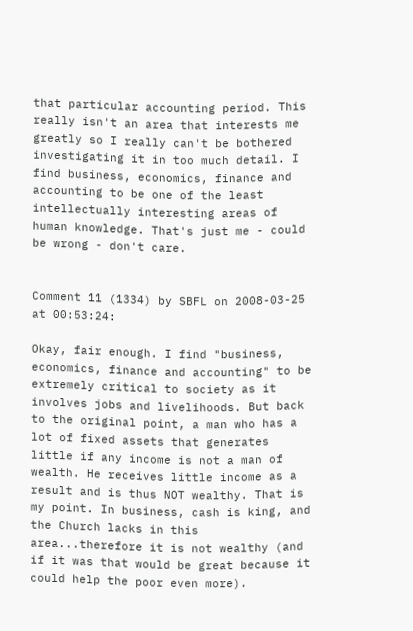that particular accounting period. This really isn't an area that interests me greatly so I really can't be bothered investigating it in too much detail. I find business, economics, finance and accounting to be one of the least intellectually interesting areas of human knowledge. That's just me - could be wrong - don't care.


Comment 11 (1334) by SBFL on 2008-03-25 at 00:53:24:

Okay, fair enough. I find "business, economics, finance and accounting" to be extremely critical to society as it involves jobs and livelihoods. But back to the original point, a man who has a lot of fixed assets that generates little if any income is not a man of wealth. He receives little income as a result and is thus NOT wealthy. That is my point. In business, cash is king, and the Church lacks in this area...therefore it is not wealthy (and if it was that would be great because it could help the poor even more).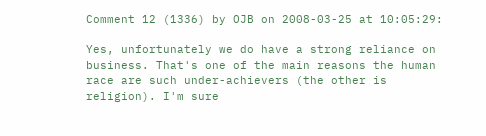Comment 12 (1336) by OJB on 2008-03-25 at 10:05:29:

Yes, unfortunately we do have a strong reliance on business. That's one of the main reasons the human race are such under-achievers (the other is religion). I'm sure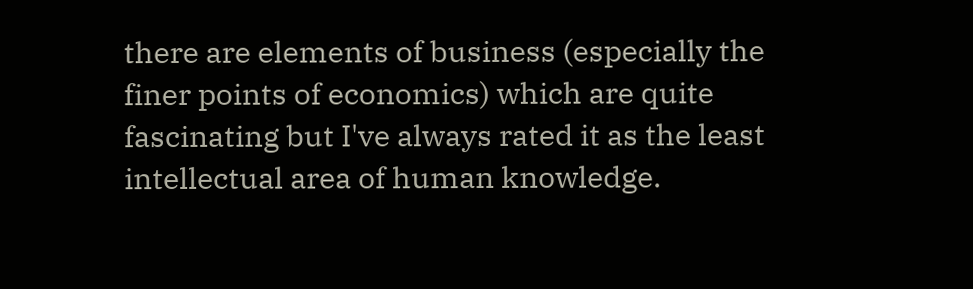there are elements of business (especially the finer points of economics) which are quite fascinating but I've always rated it as the least intellectual area of human knowledge.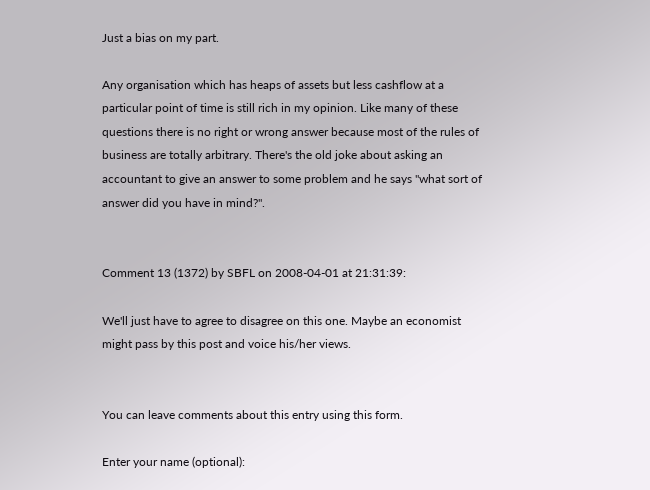Just a bias on my part.

Any organisation which has heaps of assets but less cashflow at a particular point of time is still rich in my opinion. Like many of these questions there is no right or wrong answer because most of the rules of business are totally arbitrary. There's the old joke about asking an accountant to give an answer to some problem and he says "what sort of answer did you have in mind?".


Comment 13 (1372) by SBFL on 2008-04-01 at 21:31:39:

We'll just have to agree to disagree on this one. Maybe an economist might pass by this post and voice his/her views.


You can leave comments about this entry using this form.

Enter your name (optional):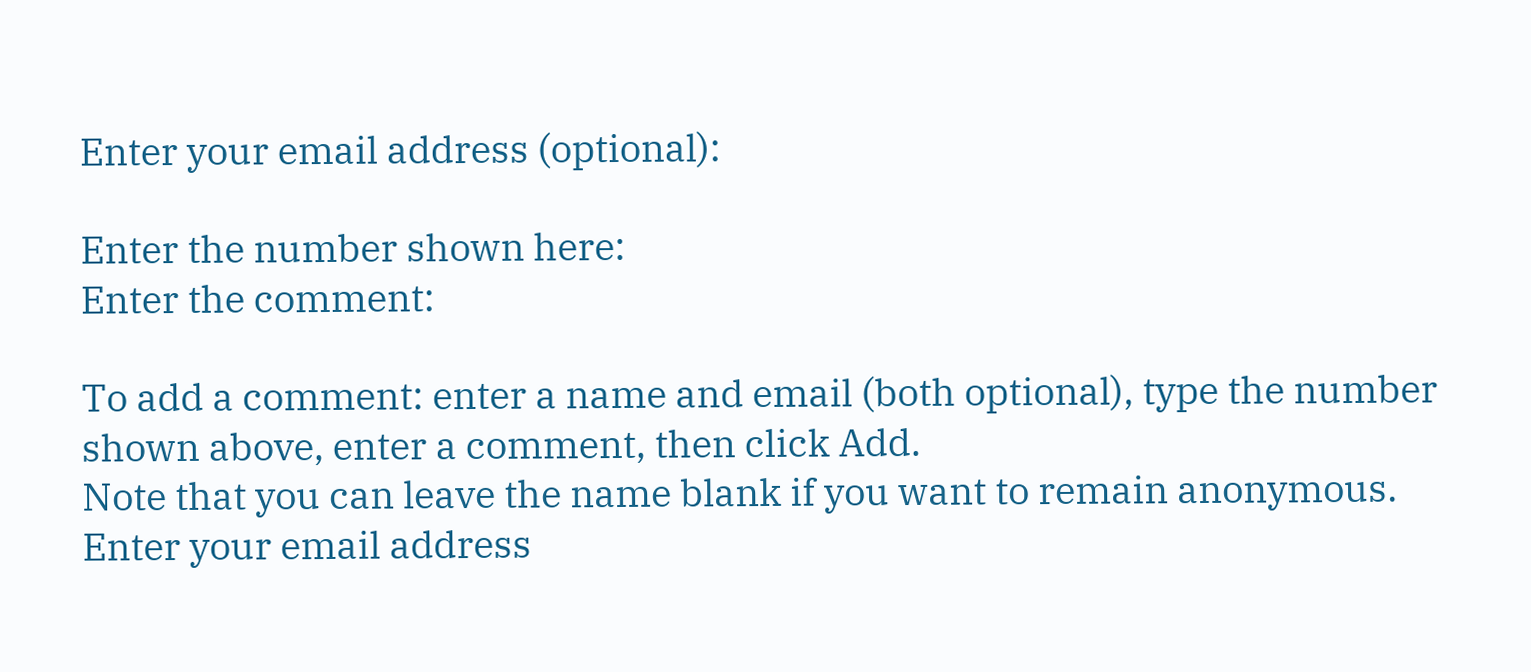Enter your email address (optional):

Enter the number shown here:
Enter the comment:

To add a comment: enter a name and email (both optional), type the number shown above, enter a comment, then click Add.
Note that you can leave the name blank if you want to remain anonymous.
Enter your email address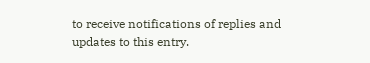to receive notifications of replies and updates to this entry.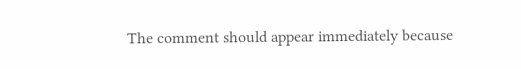The comment should appear immediately because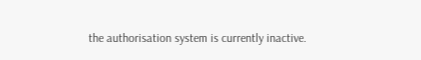the authorisation system is currently inactive.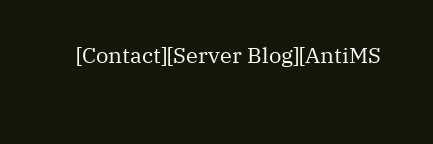[Contact][Server Blog][AntiMS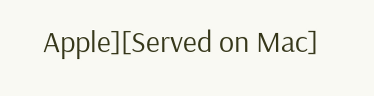Apple][Served on Mac]